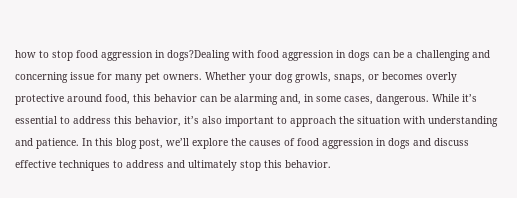how to stop food aggression in dogs?Dealing with food aggression in dogs can be a challenging and concerning issue for many pet owners. Whether your dog growls, snaps, or becomes overly protective around food, this behavior can be alarming and, in some cases, dangerous. While it’s essential to address this behavior, it’s also important to approach the situation with understanding and patience. In this blog post, we’ll explore the causes of food aggression in dogs and discuss effective techniques to address and ultimately stop this behavior.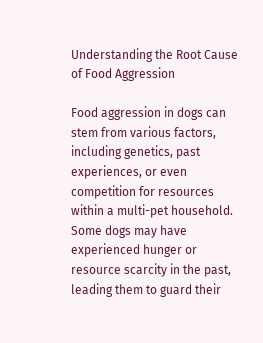Understanding the Root Cause of Food Aggression

Food aggression in dogs can stem from various factors, including genetics, past experiences, or even competition for resources within a multi-pet household. Some dogs may have experienced hunger or resource scarcity in the past, leading them to guard their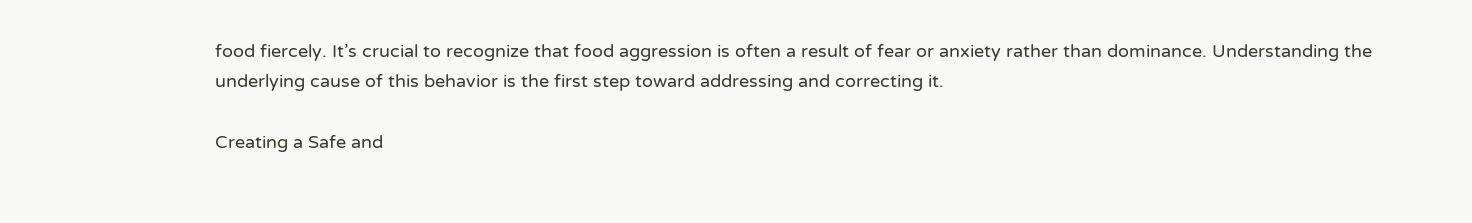food fiercely. It’s crucial to recognize that food aggression is often a result of fear or anxiety rather than dominance. Understanding the underlying cause of this behavior is the first step toward addressing and correcting it.

Creating a Safe and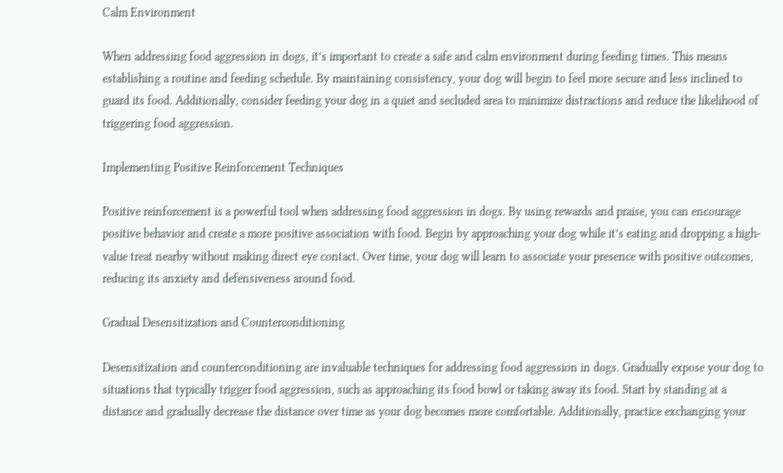Calm Environment

When addressing food aggression in dogs, it’s important to create a safe and calm environment during feeding times. This means establishing a routine and feeding schedule. By maintaining consistency, your dog will begin to feel more secure and less inclined to guard its food. Additionally, consider feeding your dog in a quiet and secluded area to minimize distractions and reduce the likelihood of triggering food aggression.

Implementing Positive Reinforcement Techniques

Positive reinforcement is a powerful tool when addressing food aggression in dogs. By using rewards and praise, you can encourage positive behavior and create a more positive association with food. Begin by approaching your dog while it’s eating and dropping a high-value treat nearby without making direct eye contact. Over time, your dog will learn to associate your presence with positive outcomes, reducing its anxiety and defensiveness around food.

Gradual Desensitization and Counterconditioning

Desensitization and counterconditioning are invaluable techniques for addressing food aggression in dogs. Gradually expose your dog to situations that typically trigger food aggression, such as approaching its food bowl or taking away its food. Start by standing at a distance and gradually decrease the distance over time as your dog becomes more comfortable. Additionally, practice exchanging your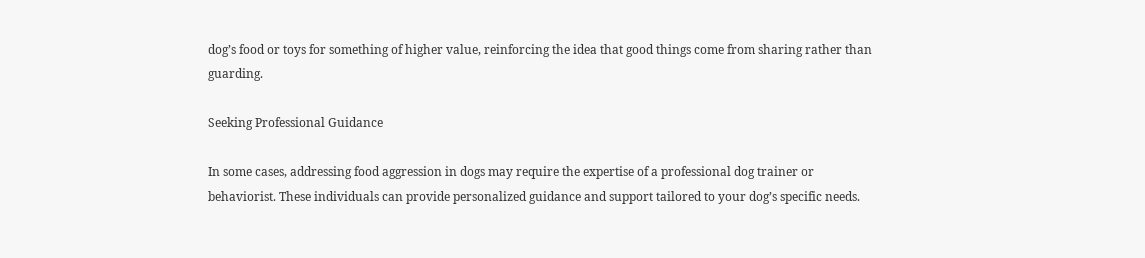dog’s food or toys for something of higher value, reinforcing the idea that good things come from sharing rather than guarding.

Seeking Professional Guidance

In some cases, addressing food aggression in dogs may require the expertise of a professional dog trainer or behaviorist. These individuals can provide personalized guidance and support tailored to your dog’s specific needs.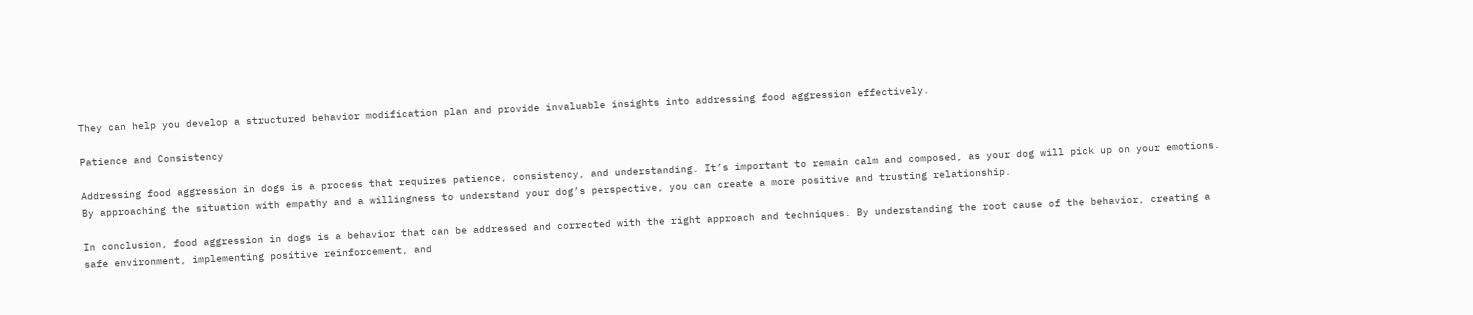They can help you develop a structured behavior modification plan and provide invaluable insights into addressing food aggression effectively.

Patience and Consistency

Addressing food aggression in dogs is a process that requires patience, consistency, and understanding. It’s important to remain calm and composed, as your dog will pick up on your emotions. By approaching the situation with empathy and a willingness to understand your dog’s perspective, you can create a more positive and trusting relationship.

In conclusion, food aggression in dogs is a behavior that can be addressed and corrected with the right approach and techniques. By understanding the root cause of the behavior, creating a safe environment, implementing positive reinforcement, and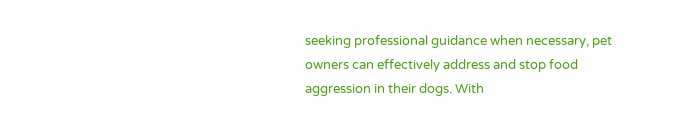seeking professional guidance when necessary, pet owners can effectively address and stop food aggression in their dogs. With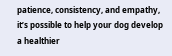patience, consistency, and empathy, it’s possible to help your dog develop a healthier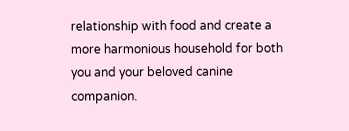relationship with food and create a more harmonious household for both you and your beloved canine companion.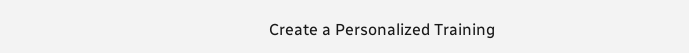Create a Personalized Training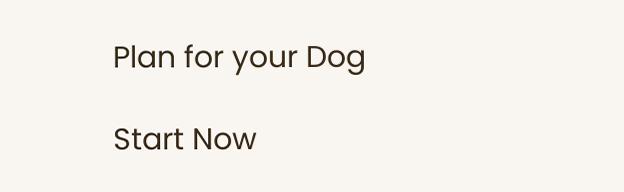Plan for your Dog

Start Now